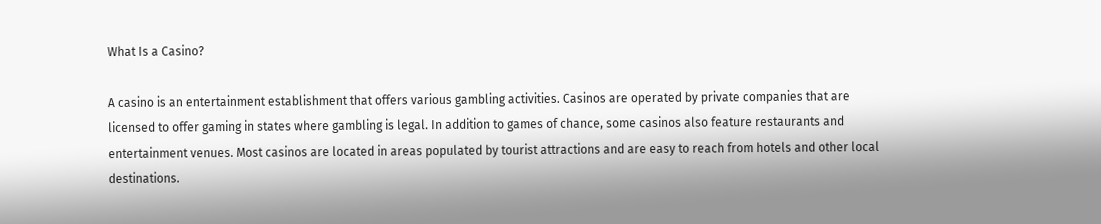What Is a Casino?

A casino is an entertainment establishment that offers various gambling activities. Casinos are operated by private companies that are licensed to offer gaming in states where gambling is legal. In addition to games of chance, some casinos also feature restaurants and entertainment venues. Most casinos are located in areas populated by tourist attractions and are easy to reach from hotels and other local destinations.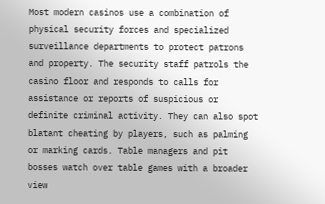Most modern casinos use a combination of physical security forces and specialized surveillance departments to protect patrons and property. The security staff patrols the casino floor and responds to calls for assistance or reports of suspicious or definite criminal activity. They can also spot blatant cheating by players, such as palming or marking cards. Table managers and pit bosses watch over table games with a broader view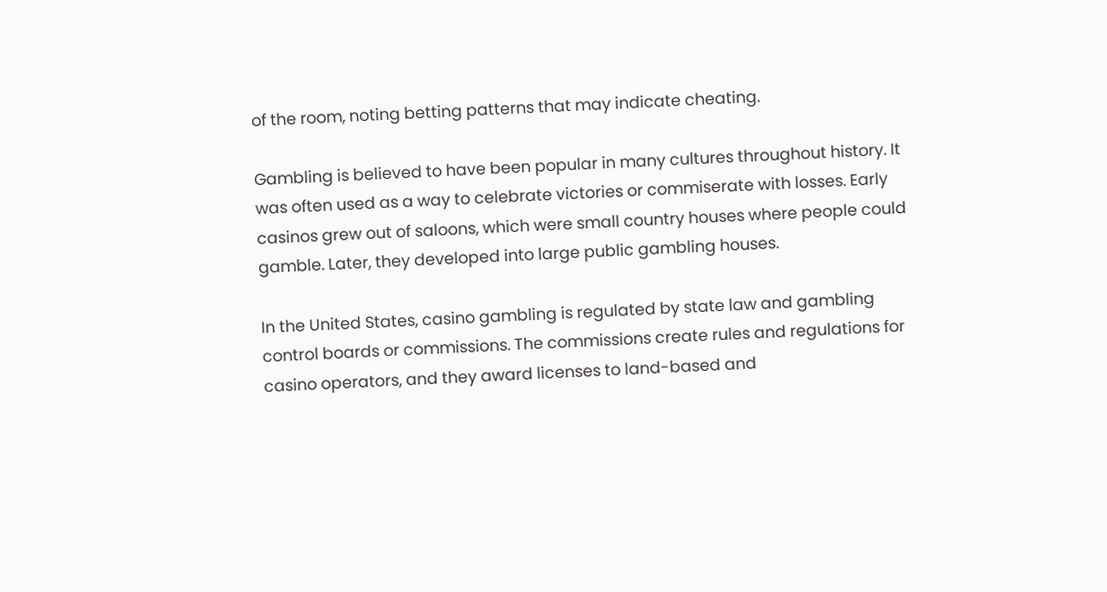of the room, noting betting patterns that may indicate cheating.

Gambling is believed to have been popular in many cultures throughout history. It was often used as a way to celebrate victories or commiserate with losses. Early casinos grew out of saloons, which were small country houses where people could gamble. Later, they developed into large public gambling houses.

In the United States, casino gambling is regulated by state law and gambling control boards or commissions. The commissions create rules and regulations for casino operators, and they award licenses to land-based and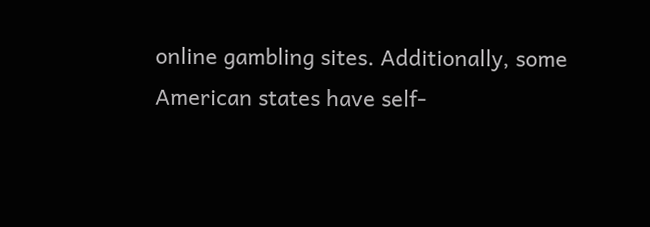online gambling sites. Additionally, some American states have self-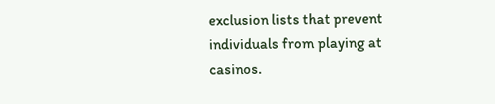exclusion lists that prevent individuals from playing at casinos.